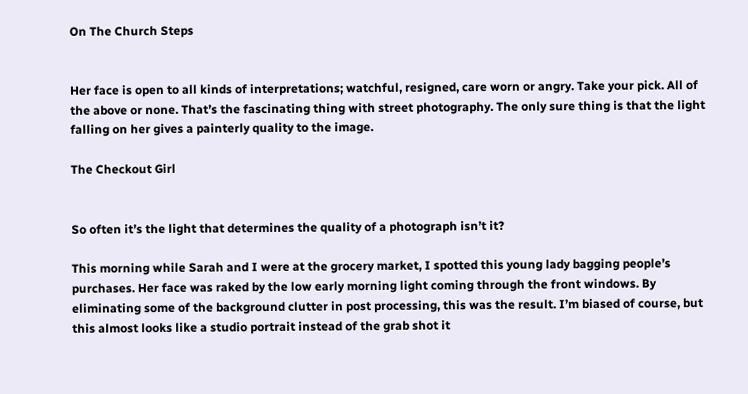On The Church Steps


Her face is open to all kinds of interpretations; watchful, resigned, care worn or angry. Take your pick. All of the above or none. That’s the fascinating thing with street photography. The only sure thing is that the light falling on her gives a painterly quality to the image.

The Checkout Girl


So often it’s the light that determines the quality of a photograph isn’t it?

This morning while Sarah and I were at the grocery market, I spotted this young lady bagging people’s purchases. Her face was raked by the low early morning light coming through the front windows. By eliminating some of the background clutter in post processing, this was the result. I’m biased of course, but this almost looks like a studio portrait instead of the grab shot it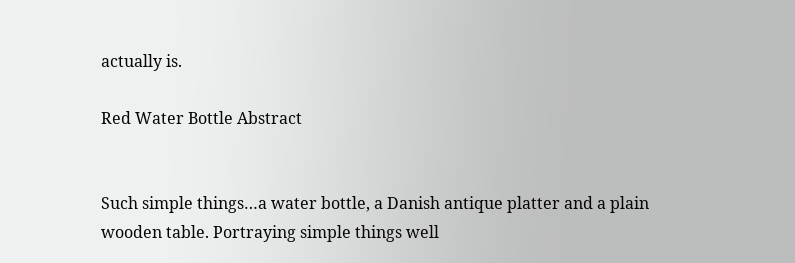actually is.

Red Water Bottle Abstract


Such simple things…a water bottle, a Danish antique platter and a plain wooden table. Portraying simple things well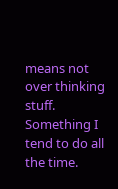means not over thinking stuff. Something I tend to do all the time.